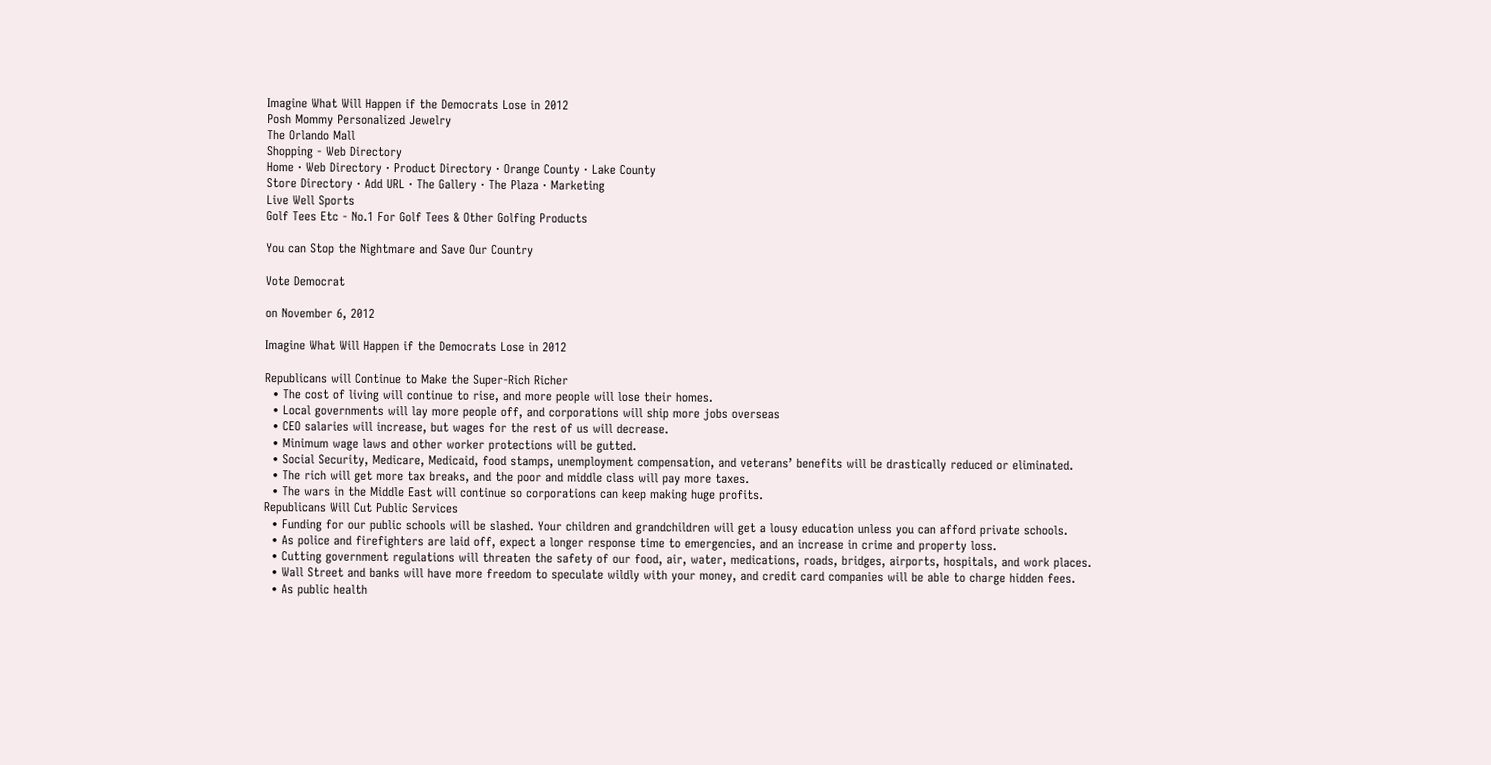Imagine What Will Happen if the Democrats Lose in 2012
Posh Mommy Personalized Jewelry
The Orlando Mall
Shopping - Web Directory
Home · Web Directory · Product Directory · Orange County · Lake County
Store Directory · Add URL · The Gallery · The Plaza · Marketing
Live Well Sports
Golf Tees Etc - No.1 For Golf Tees & Other Golfing Products

You can Stop the Nightmare and Save Our Country

Vote Democrat

on November 6, 2012

Imagine What Will Happen if the Democrats Lose in 2012

Republicans will Continue to Make the Super-Rich Richer
  • The cost of living will continue to rise, and more people will lose their homes.
  • Local governments will lay more people off, and corporations will ship more jobs overseas
  • CEO salaries will increase, but wages for the rest of us will decrease.
  • Minimum wage laws and other worker protections will be gutted.
  • Social Security, Medicare, Medicaid, food stamps, unemployment compensation, and veterans’ benefits will be drastically reduced or eliminated.
  • The rich will get more tax breaks, and the poor and middle class will pay more taxes.
  • The wars in the Middle East will continue so corporations can keep making huge profits.
Republicans Will Cut Public Services
  • Funding for our public schools will be slashed. Your children and grandchildren will get a lousy education unless you can afford private schools.
  • As police and firefighters are laid off, expect a longer response time to emergencies, and an increase in crime and property loss.
  • Cutting government regulations will threaten the safety of our food, air, water, medications, roads, bridges, airports, hospitals, and work places.
  • Wall Street and banks will have more freedom to speculate wildly with your money, and credit card companies will be able to charge hidden fees.
  • As public health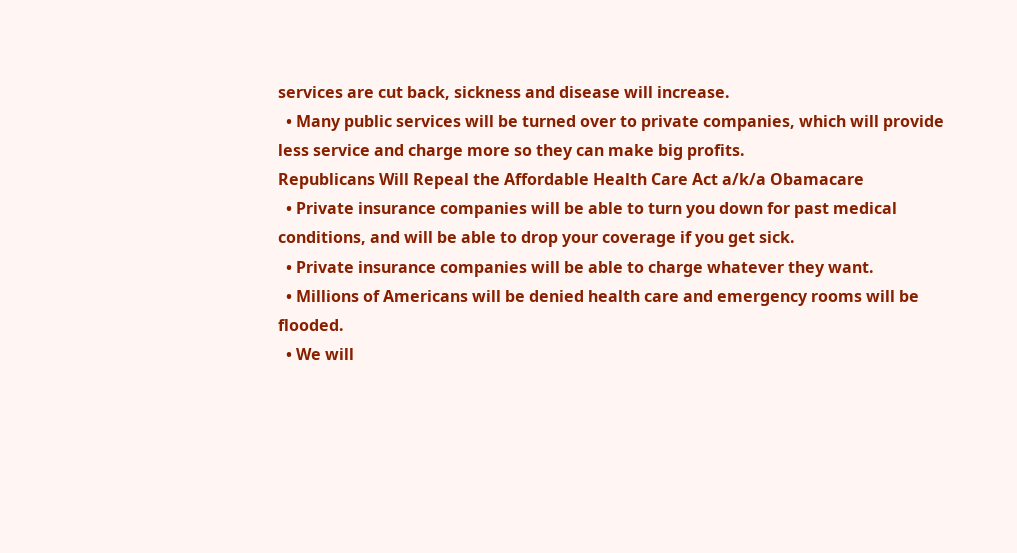services are cut back, sickness and disease will increase.
  • Many public services will be turned over to private companies, which will provide less service and charge more so they can make big profits.
Republicans Will Repeal the Affordable Health Care Act a/k/a Obamacare
  • Private insurance companies will be able to turn you down for past medical conditions, and will be able to drop your coverage if you get sick.
  • Private insurance companies will be able to charge whatever they want.
  • Millions of Americans will be denied health care and emergency rooms will be flooded.
  • We will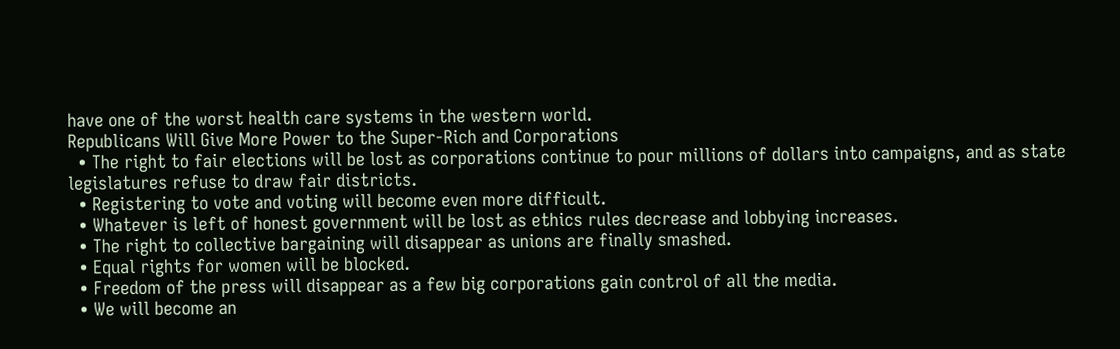have one of the worst health care systems in the western world.
Republicans Will Give More Power to the Super-Rich and Corporations
  • The right to fair elections will be lost as corporations continue to pour millions of dollars into campaigns, and as state legislatures refuse to draw fair districts.
  • Registering to vote and voting will become even more difficult.
  • Whatever is left of honest government will be lost as ethics rules decrease and lobbying increases.
  • The right to collective bargaining will disappear as unions are finally smashed.
  • Equal rights for women will be blocked.
  • Freedom of the press will disappear as a few big corporations gain control of all the media.
  • We will become an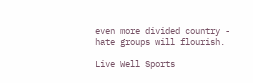even more divided country - hate groups will flourish.

Live Well Sports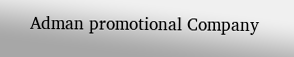Adman promotional Company